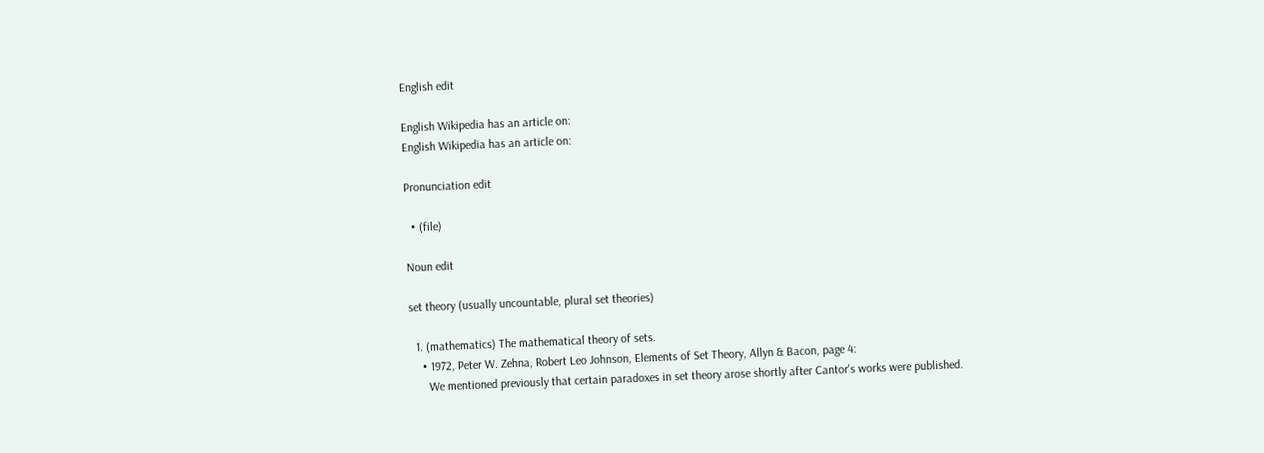English edit

English Wikipedia has an article on:
English Wikipedia has an article on:

Pronunciation edit

  • (file)

Noun edit

set theory (usually uncountable, plural set theories)

  1. (mathematics) The mathematical theory of sets.
    • 1972, Peter W. Zehna, Robert Leo Johnson, Elements of Set Theory, Allyn & Bacon, page 4:
      We mentioned previously that certain paradoxes in set theory arose shortly after Cantor's works were published.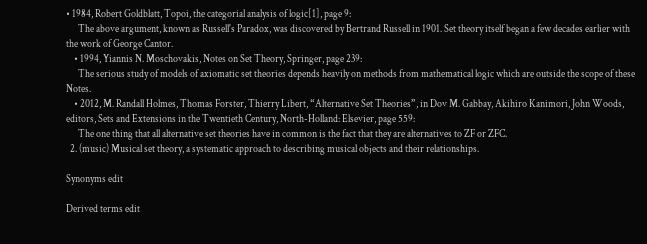• 1984, Robert Goldblatt, Topoi, the categorial analysis of logic[1], page 9:
      The above argument, known as Russell's Paradox, was discovered by Bertrand Russell in 1901. Set theory itself began a few decades earlier with the work of George Cantor.
    • 1994, Yiannis N. Moschovakis, Notes on Set Theory, Springer, page 239:
      The serious study of models of axiomatic set theories depends heavily on methods from mathematical logic which are outside the scope of these Notes.
    • 2012, M. Randall Holmes, Thomas Forster, Thierry Libert, “Alternative Set Theories”, in Dov M. Gabbay, Akihiro Kanimori, John Woods, editors, Sets and Extensions in the Twentieth Century, North-Holland: Elsevier, page 559:
      The one thing that all alternative set theories have in common is the fact that they are alternatives to ZF or ZFC.
  2. (music) Musical set theory, a systematic approach to describing musical objects and their relationships.

Synonyms edit

Derived terms edit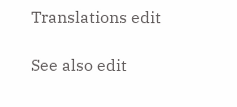Translations edit

See also edit